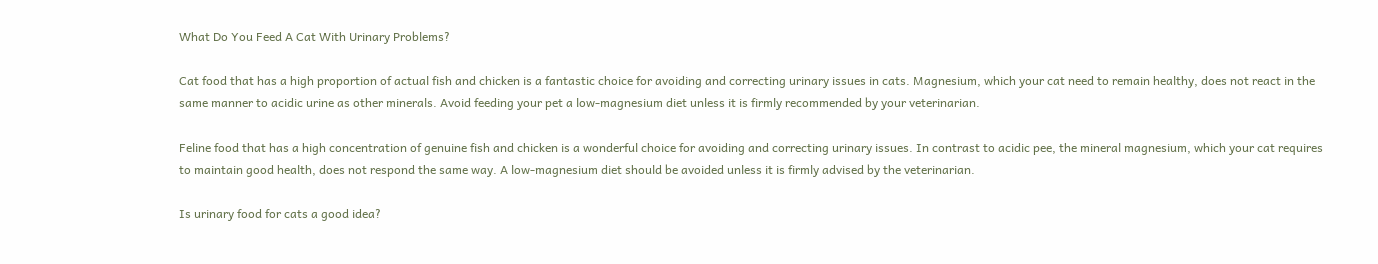What Do You Feed A Cat With Urinary Problems?

Cat food that has a high proportion of actual fish and chicken is a fantastic choice for avoiding and correcting urinary issues in cats. Magnesium, which your cat need to remain healthy, does not react in the same manner to acidic urine as other minerals. Avoid feeding your pet a low-magnesium diet unless it is firmly recommended by your veterinarian.

Feline food that has a high concentration of genuine fish and chicken is a wonderful choice for avoiding and correcting urinary issues. In contrast to acidic pee, the mineral magnesium, which your cat requires to maintain good health, does not respond the same way. A low-magnesium diet should be avoided unless it is firmly advised by the veterinarian.

Is urinary food for cats a good idea?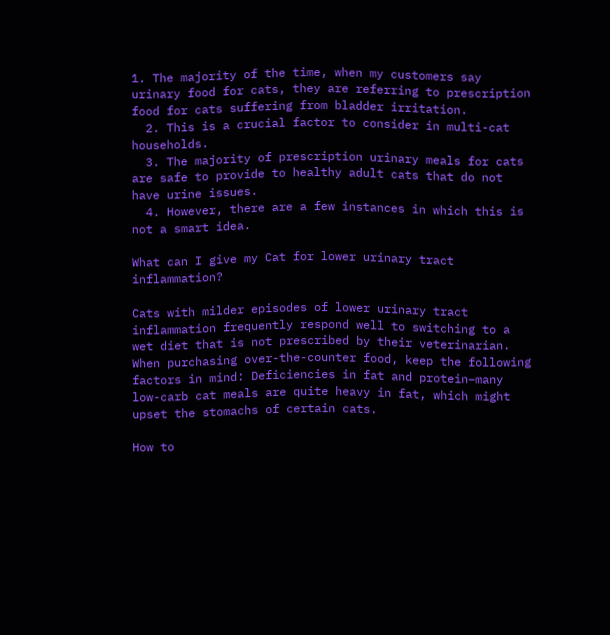1. The majority of the time, when my customers say urinary food for cats, they are referring to prescription food for cats suffering from bladder irritation.
  2. This is a crucial factor to consider in multi-cat households.
  3. The majority of prescription urinary meals for cats are safe to provide to healthy adult cats that do not have urine issues.
  4. However, there are a few instances in which this is not a smart idea.

What can I give my Cat for lower urinary tract inflammation?

Cats with milder episodes of lower urinary tract inflammation frequently respond well to switching to a wet diet that is not prescribed by their veterinarian. When purchasing over-the-counter food, keep the following factors in mind: Deficiencies in fat and protein–many low-carb cat meals are quite heavy in fat, which might upset the stomachs of certain cats.

How to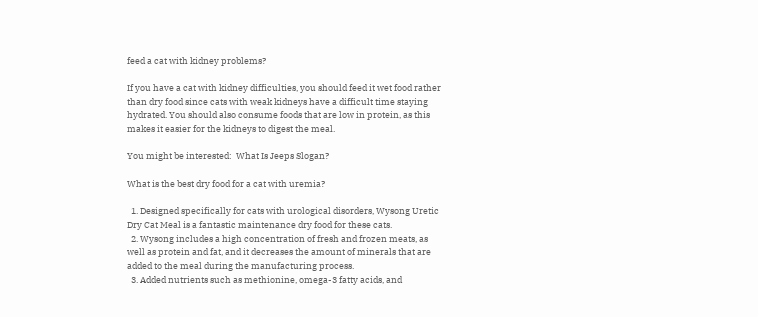feed a cat with kidney problems?

If you have a cat with kidney difficulties, you should feed it wet food rather than dry food since cats with weak kidneys have a difficult time staying hydrated. You should also consume foods that are low in protein, as this makes it easier for the kidneys to digest the meal.

You might be interested:  What Is Jeeps Slogan?

What is the best dry food for a cat with uremia?

  1. Designed specifically for cats with urological disorders, Wysong Uretic Dry Cat Meal is a fantastic maintenance dry food for these cats.
  2. Wysong includes a high concentration of fresh and frozen meats, as well as protein and fat, and it decreases the amount of minerals that are added to the meal during the manufacturing process.
  3. Added nutrients such as methionine, omega-3 fatty acids, and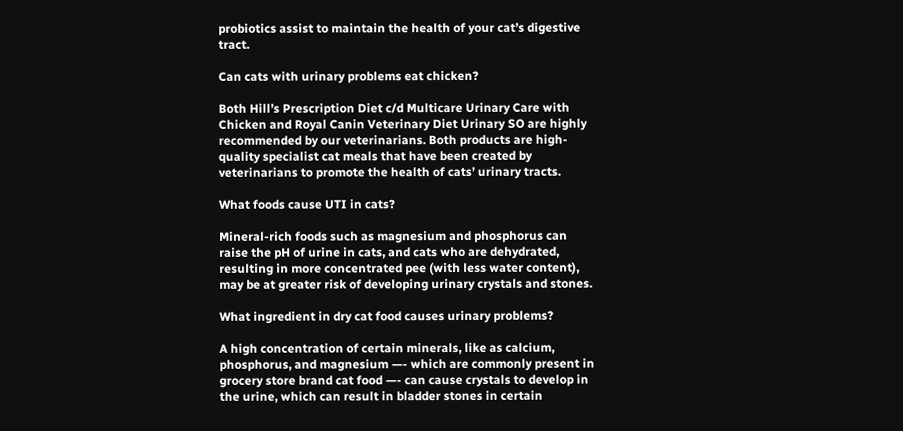probiotics assist to maintain the health of your cat’s digestive tract.

Can cats with urinary problems eat chicken?

Both Hill’s Prescription Diet c/d Multicare Urinary Care with Chicken and Royal Canin Veterinary Diet Urinary SO are highly recommended by our veterinarians. Both products are high-quality specialist cat meals that have been created by veterinarians to promote the health of cats’ urinary tracts.

What foods cause UTI in cats?

Mineral-rich foods such as magnesium and phosphorus can raise the pH of urine in cats, and cats who are dehydrated, resulting in more concentrated pee (with less water content), may be at greater risk of developing urinary crystals and stones.

What ingredient in dry cat food causes urinary problems?

A high concentration of certain minerals, like as calcium, phosphorus, and magnesium —- which are commonly present in grocery store brand cat food —- can cause crystals to develop in the urine, which can result in bladder stones in certain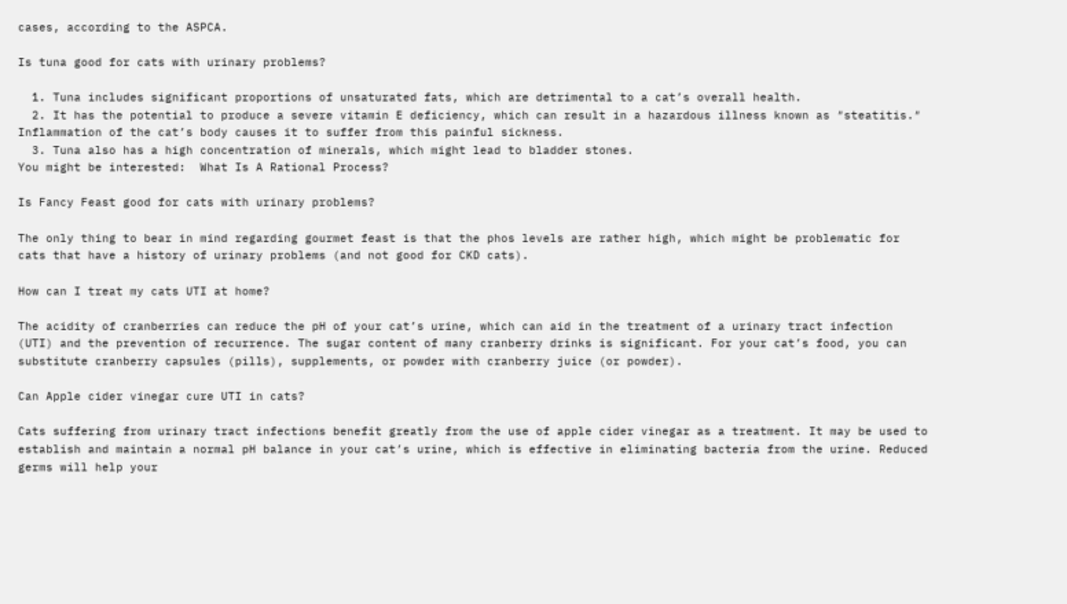cases, according to the ASPCA.

Is tuna good for cats with urinary problems?

  1. Tuna includes significant proportions of unsaturated fats, which are detrimental to a cat’s overall health.
  2. It has the potential to produce a severe vitamin E deficiency, which can result in a hazardous illness known as ″steatitis.″ Inflammation of the cat’s body causes it to suffer from this painful sickness.
  3. Tuna also has a high concentration of minerals, which might lead to bladder stones.
You might be interested:  What Is A Rational Process?

Is Fancy Feast good for cats with urinary problems?

The only thing to bear in mind regarding gourmet feast is that the phos levels are rather high, which might be problematic for cats that have a history of urinary problems (and not good for CKD cats).

How can I treat my cats UTI at home?

The acidity of cranberries can reduce the pH of your cat’s urine, which can aid in the treatment of a urinary tract infection (UTI) and the prevention of recurrence. The sugar content of many cranberry drinks is significant. For your cat’s food, you can substitute cranberry capsules (pills), supplements, or powder with cranberry juice (or powder).

Can Apple cider vinegar cure UTI in cats?

Cats suffering from urinary tract infections benefit greatly from the use of apple cider vinegar as a treatment. It may be used to establish and maintain a normal pH balance in your cat’s urine, which is effective in eliminating bacteria from the urine. Reduced germs will help your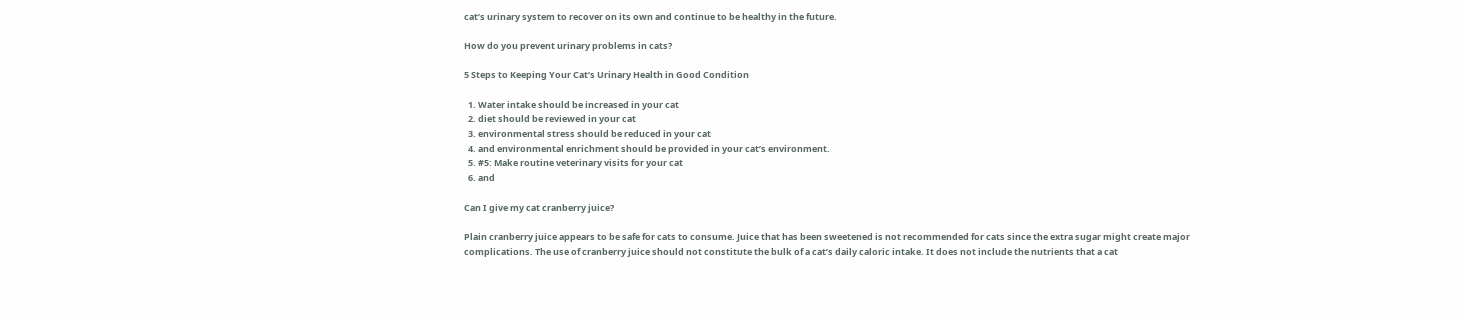cat’s urinary system to recover on its own and continue to be healthy in the future.

How do you prevent urinary problems in cats?

5 Steps to Keeping Your Cat’s Urinary Health in Good Condition

  1. Water intake should be increased in your cat
  2. diet should be reviewed in your cat
  3. environmental stress should be reduced in your cat
  4. and environmental enrichment should be provided in your cat’s environment.
  5. #5: Make routine veterinary visits for your cat
  6. and

Can I give my cat cranberry juice?

Plain cranberry juice appears to be safe for cats to consume. Juice that has been sweetened is not recommended for cats since the extra sugar might create major complications. The use of cranberry juice should not constitute the bulk of a cat’s daily caloric intake. It does not include the nutrients that a cat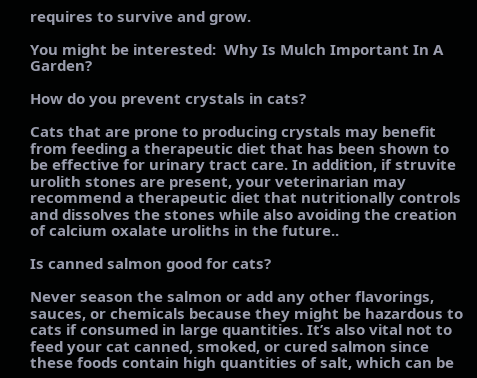requires to survive and grow.

You might be interested:  Why Is Mulch Important In A Garden?

How do you prevent crystals in cats?

Cats that are prone to producing crystals may benefit from feeding a therapeutic diet that has been shown to be effective for urinary tract care. In addition, if struvite urolith stones are present, your veterinarian may recommend a therapeutic diet that nutritionally controls and dissolves the stones while also avoiding the creation of calcium oxalate uroliths in the future..

Is canned salmon good for cats?

Never season the salmon or add any other flavorings, sauces, or chemicals because they might be hazardous to cats if consumed in large quantities. It’s also vital not to feed your cat canned, smoked, or cured salmon since these foods contain high quantities of salt, which can be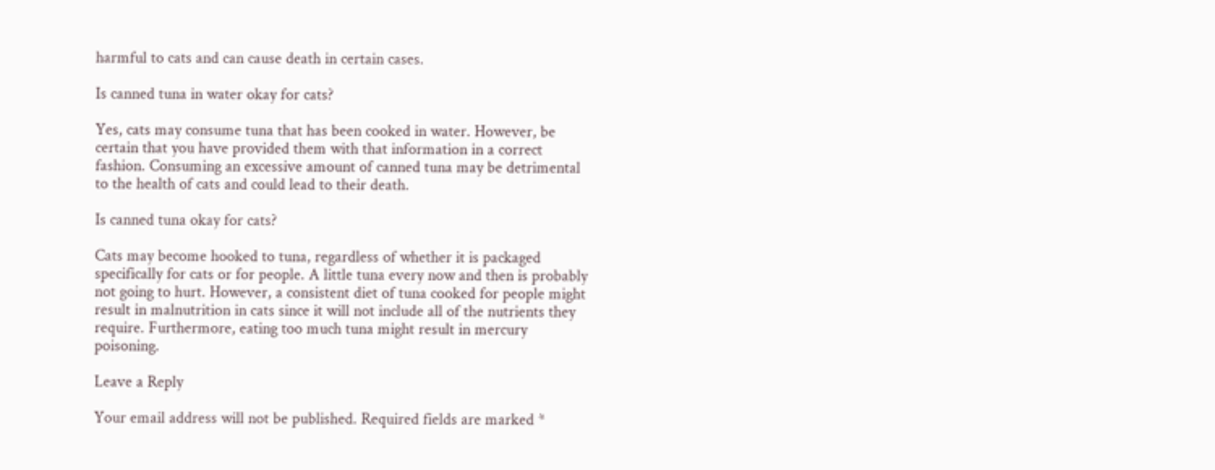harmful to cats and can cause death in certain cases.

Is canned tuna in water okay for cats?

Yes, cats may consume tuna that has been cooked in water. However, be certain that you have provided them with that information in a correct fashion. Consuming an excessive amount of canned tuna may be detrimental to the health of cats and could lead to their death.

Is canned tuna okay for cats?

Cats may become hooked to tuna, regardless of whether it is packaged specifically for cats or for people. A little tuna every now and then is probably not going to hurt. However, a consistent diet of tuna cooked for people might result in malnutrition in cats since it will not include all of the nutrients they require. Furthermore, eating too much tuna might result in mercury poisoning.

Leave a Reply

Your email address will not be published. Required fields are marked *